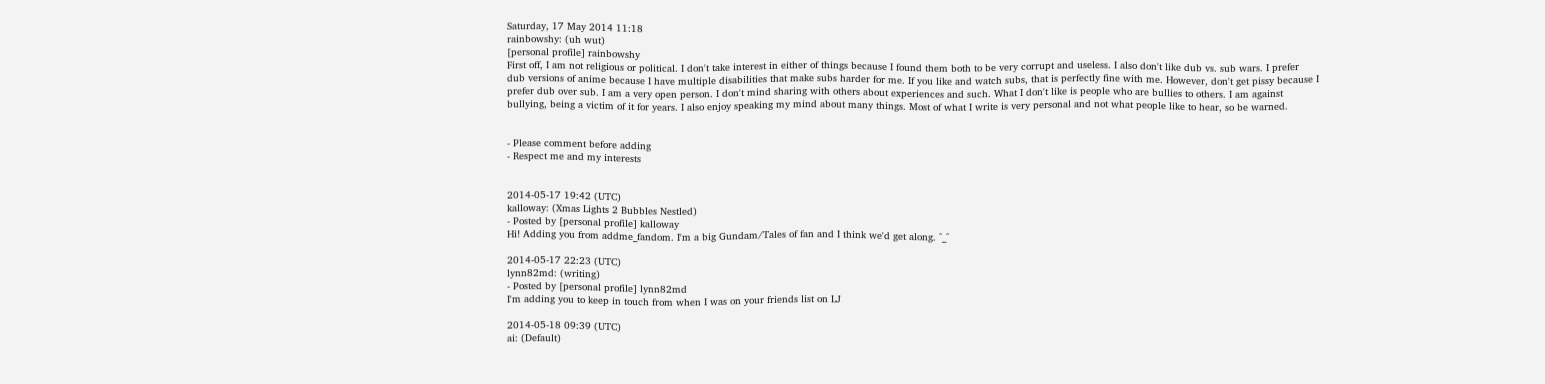Saturday, 17 May 2014 11:18
rainbowshy: (uh wut)
[personal profile] rainbowshy
First off, I am not religious or political. I don't take interest in either of things because I found them both to be very corrupt and useless. I also don't like dub vs. sub wars. I prefer dub versions of anime because I have multiple disabilities that make subs harder for me. If you like and watch subs, that is perfectly fine with me. However, don't get pissy because I prefer dub over sub. I am a very open person. I don't mind sharing with others about experiences and such. What I don't like is people who are bullies to others. I am against bullying, being a victim of it for years. I also enjoy speaking my mind about many things. Most of what I write is very personal and not what people like to hear, so be warned.


- Please comment before adding
- Respect me and my interests


2014-05-17 19:42 (UTC)
kalloway: (Xmas Lights 2 Bubbles Nestled)
- Posted by [personal profile] kalloway
Hi! Adding you from addme_fandom. I'm a big Gundam/Tales of fan and I think we'd get along. ^_^

2014-05-17 22:23 (UTC)
lynn82md: (writing)
- Posted by [personal profile] lynn82md
I'm adding you to keep in touch from when I was on your friends list on LJ

2014-05-18 09:39 (UTC)
ai: (Default)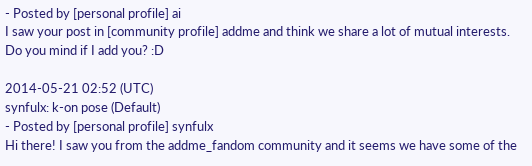- Posted by [personal profile] ai
I saw your post in [community profile] addme and think we share a lot of mutual interests. Do you mind if I add you? :D

2014-05-21 02:52 (UTC)
synfulx: k-on pose (Default)
- Posted by [personal profile] synfulx
Hi there! I saw you from the addme_fandom community and it seems we have some of the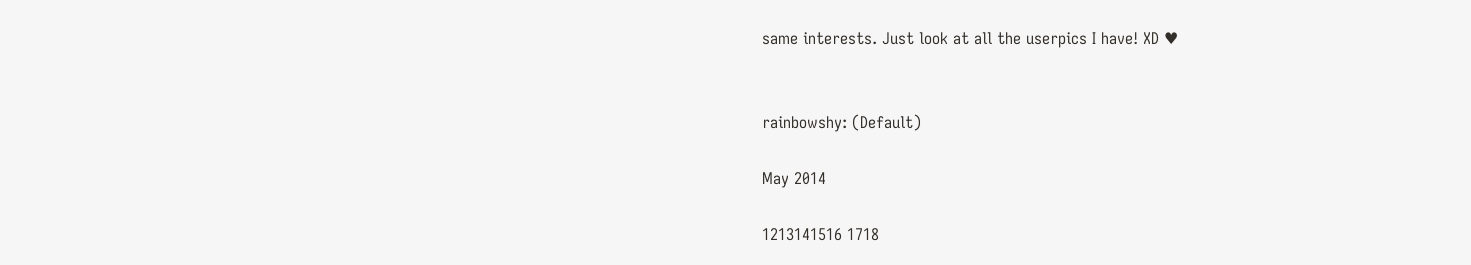same interests. Just look at all the userpics I have! XD ♥


rainbowshy: (Default)

May 2014

1213141516 1718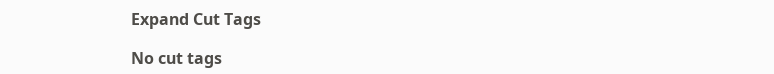Expand Cut Tags

No cut tags